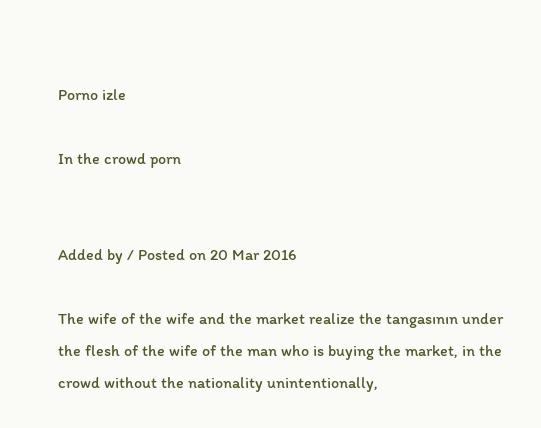Porno izle

In the crowd porn


Added by / Posted on 20 Mar 2016

The wife of the wife and the market realize the tangasının under the flesh of the wife of the man who is buying the market, in the crowd without the nationality unintentionally,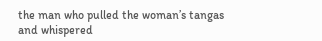the man who pulled the woman’s tangas and whispered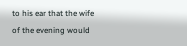to his ear that the wife of the evening would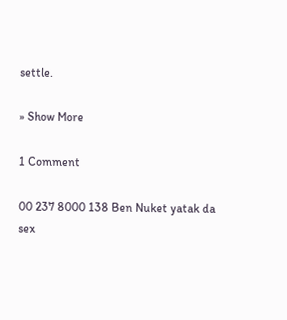settle.

» Show More

1 Comment

00 237 8000 138 Ben Nuket yatak da sex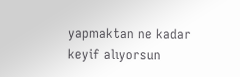yapmaktan ne kadar keyif alıyorsun